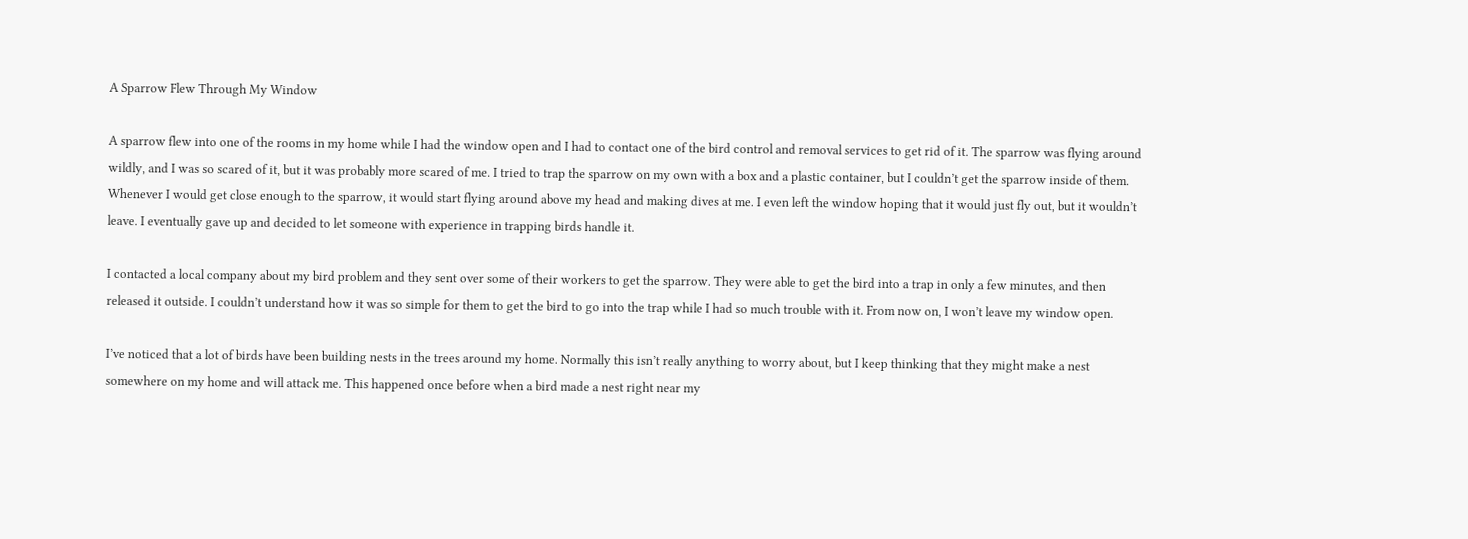A Sparrow Flew Through My Window

A sparrow flew into one of the rooms in my home while I had the window open and I had to contact one of the bird control and removal services to get rid of it. The sparrow was flying around wildly, and I was so scared of it, but it was probably more scared of me. I tried to trap the sparrow on my own with a box and a plastic container, but I couldn’t get the sparrow inside of them. Whenever I would get close enough to the sparrow, it would start flying around above my head and making dives at me. I even left the window hoping that it would just fly out, but it wouldn’t leave. I eventually gave up and decided to let someone with experience in trapping birds handle it.

I contacted a local company about my bird problem and they sent over some of their workers to get the sparrow. They were able to get the bird into a trap in only a few minutes, and then released it outside. I couldn’t understand how it was so simple for them to get the bird to go into the trap while I had so much trouble with it. From now on, I won’t leave my window open.

I’ve noticed that a lot of birds have been building nests in the trees around my home. Normally this isn’t really anything to worry about, but I keep thinking that they might make a nest somewhere on my home and will attack me. This happened once before when a bird made a nest right near my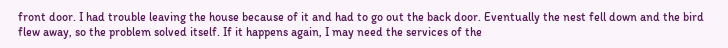front door. I had trouble leaving the house because of it and had to go out the back door. Eventually the nest fell down and the bird flew away, so the problem solved itself. If it happens again, I may need the services of the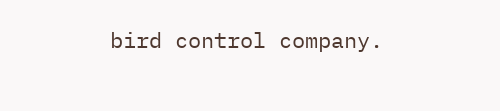bird control company.